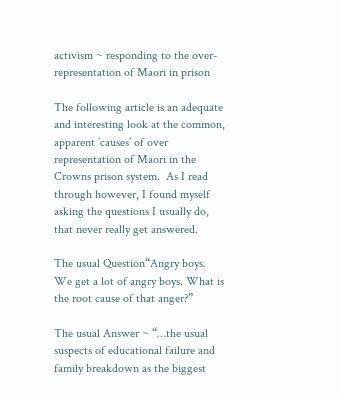activism ~ responding to the over-representation of Maori in prison

The following article is an adequate and interesting look at the common, apparent ’causes’ of over representation of Maori in the Crowns prison system.  As I read through however, I found myself asking the questions I usually do, that never really get answered.

The usual Question“Angry boys. We get a lot of angry boys. What is the root cause of that anger?”

The usual Answer ~ “…the usual suspects of educational failure and family breakdown as the biggest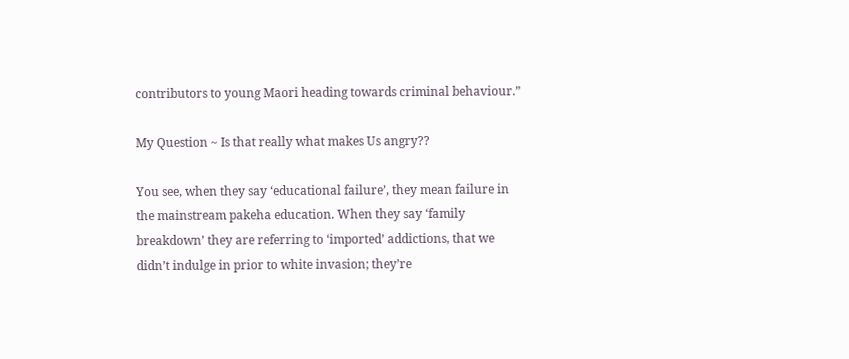contributors to young Maori heading towards criminal behaviour.”

My Question ~ Is that really what makes Us angry??

You see, when they say ‘educational failure’, they mean failure in the mainstream pakeha education. When they say ‘family breakdown’ they are referring to ‘imported’ addictions, that we didn’t indulge in prior to white invasion; they’re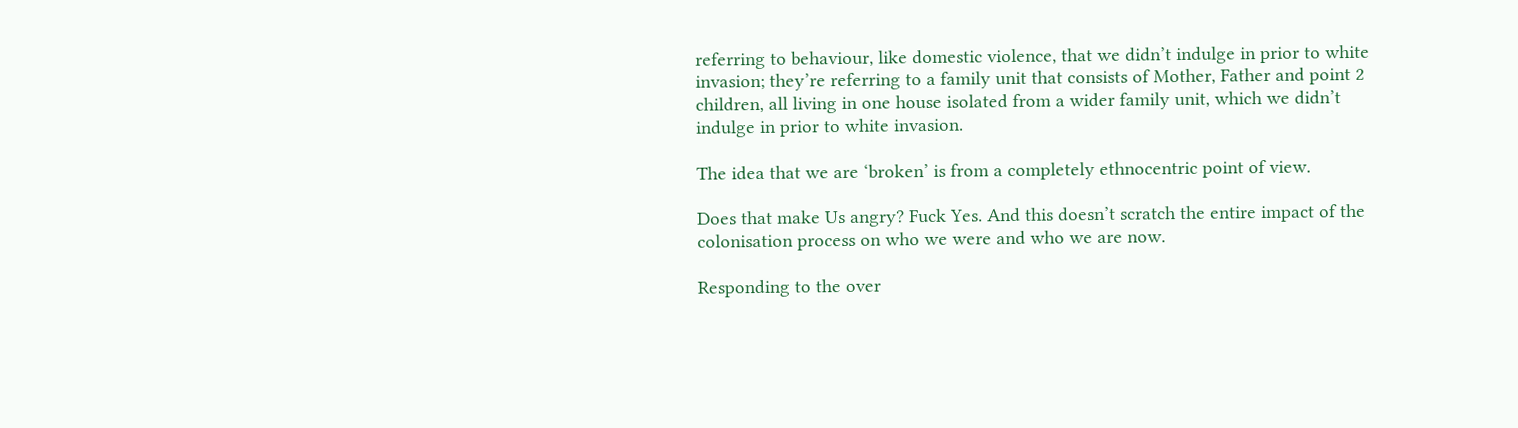referring to behaviour, like domestic violence, that we didn’t indulge in prior to white invasion; they’re referring to a family unit that consists of Mother, Father and point 2 children, all living in one house isolated from a wider family unit, which we didn’t indulge in prior to white invasion.

The idea that we are ‘broken’ is from a completely ethnocentric point of view.

Does that make Us angry? Fuck Yes. And this doesn’t scratch the entire impact of the colonisation process on who we were and who we are now.

Responding to the over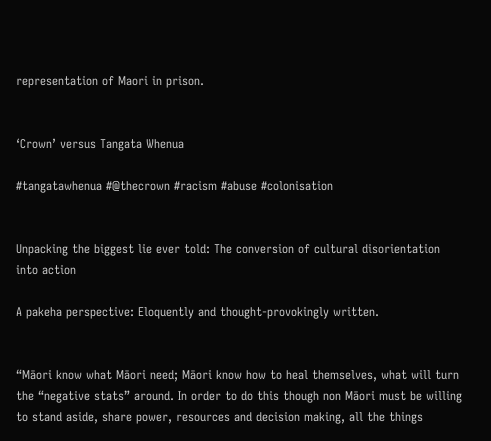representation of Maori in prison.


‘Crown’ versus Tangata Whenua

#tangatawhenua #@thecrown #racism #abuse #colonisation


Unpacking the biggest lie ever told: The conversion of cultural disorientation into action

A pakeha perspective: Eloquently and thought-provokingly written.


“Māori know what Māori need; Māori know how to heal themselves, what will turn the “negative stats” around. In order to do this though non Māori must be willing to stand aside, share power, resources and decision making, all the things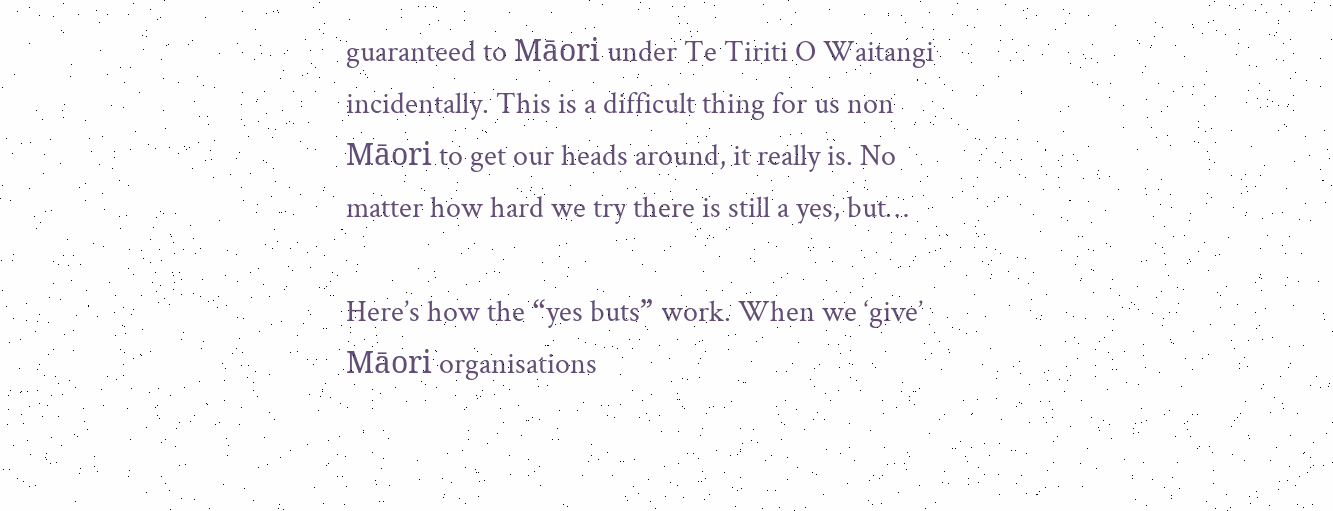guaranteed to Māori under Te Tiriti O Waitangi incidentally. This is a difficult thing for us non Māori to get our heads around, it really is. No matter how hard we try there is still a yes, but…

Here’s how the “yes buts” work. When we ‘give’ Māori organisations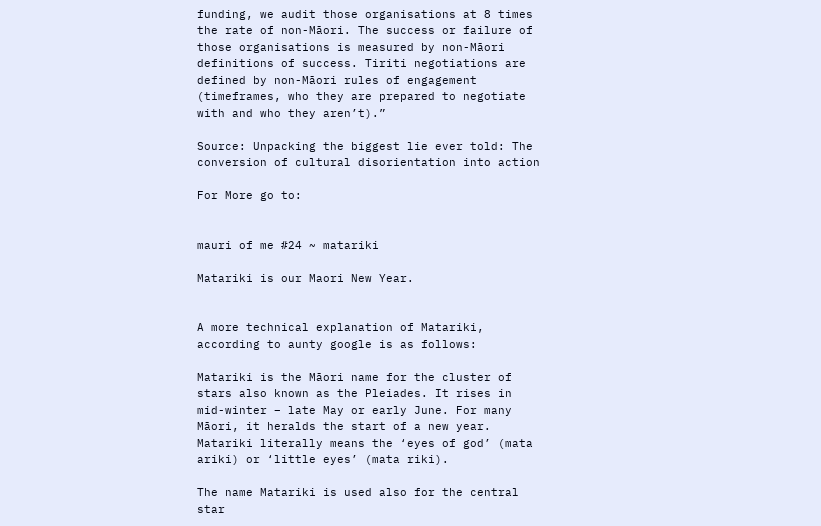funding, we audit those organisations at 8 times the rate of non-Māori. The success or failure of those organisations is measured by non-Māori definitions of success. Tiriti negotiations are defined by non-Māori rules of engagement (timeframes, who they are prepared to negotiate with and who they aren’t).”

Source: Unpacking the biggest lie ever told: The conversion of cultural disorientation into action

For More go to:


mauri of me #24 ~ matariki

Matariki is our Maori New Year.


A more technical explanation of Matariki, according to aunty google is as follows:

Matariki is the Māori name for the cluster of stars also known as the Pleiades. It rises in mid-winter – late May or early June. For many Māori, it heralds the start of a new year. Matariki literally means the ‘eyes of god’ (mata ariki) or ‘little eyes’ (mata riki).

The name Matariki is used also for the central star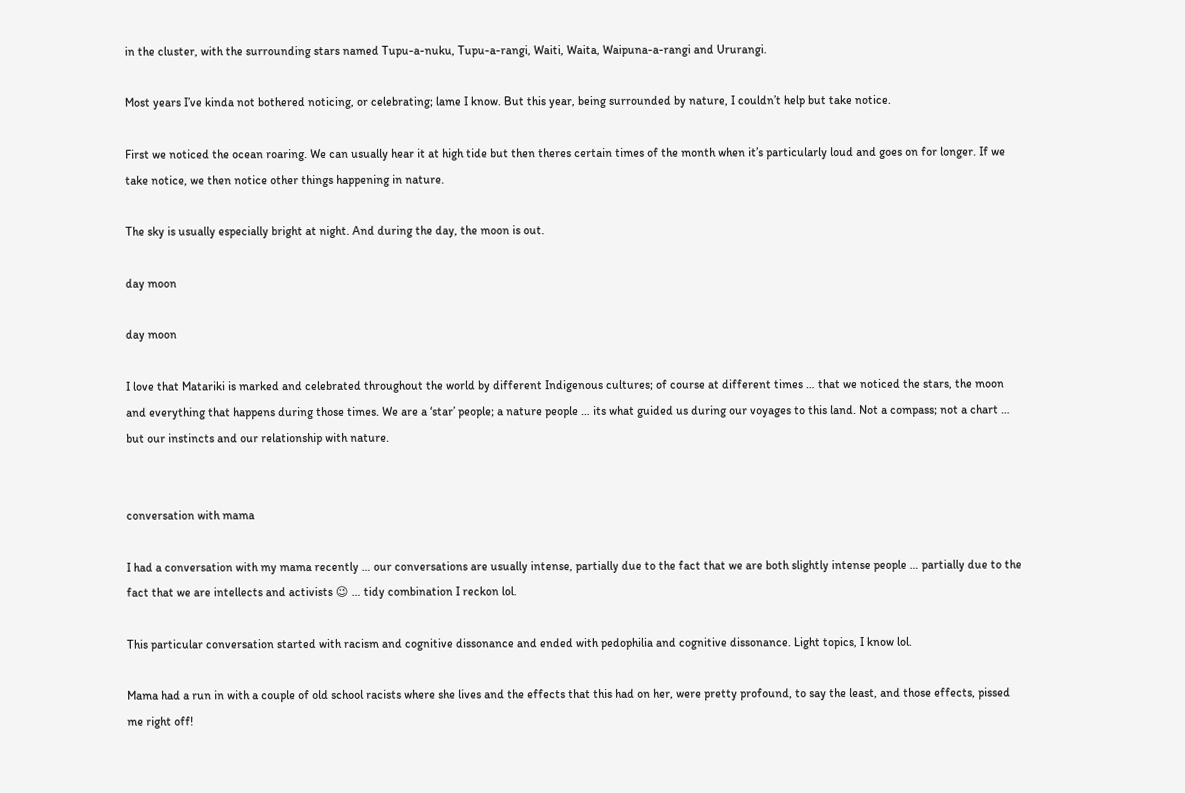in the cluster, with the surrounding stars named Tupu-a-nuku, Tupu-a-rangi, Waiti, Waita, Waipuna-a-rangi and Ururangi.

Most years I’ve kinda not bothered noticing, or celebrating; lame I know. But this year, being surrounded by nature, I couldn’t help but take notice.

First we noticed the ocean roaring. We can usually hear it at high tide but then theres certain times of the month when it’s particularly loud and goes on for longer. If we take notice, we then notice other things happening in nature.

The sky is usually especially bright at night. And during the day, the moon is out.

day moon

day moon

I love that Matariki is marked and celebrated throughout the world by different Indigenous cultures; of course at different times … that we noticed the stars, the moon and everything that happens during those times. We are a ‘star’ people; a nature people … its what guided us during our voyages to this land. Not a compass; not a chart … but our instincts and our relationship with nature.


conversation with mama

I had a conversation with my mama recently … our conversations are usually intense, partially due to the fact that we are both slightly intense people … partially due to the fact that we are intellects and activists 😉 … tidy combination I reckon lol.

This particular conversation started with racism and cognitive dissonance and ended with pedophilia and cognitive dissonance. Light topics, I know lol.

Mama had a run in with a couple of old school racists where she lives and the effects that this had on her, were pretty profound, to say the least, and those effects, pissed me right off!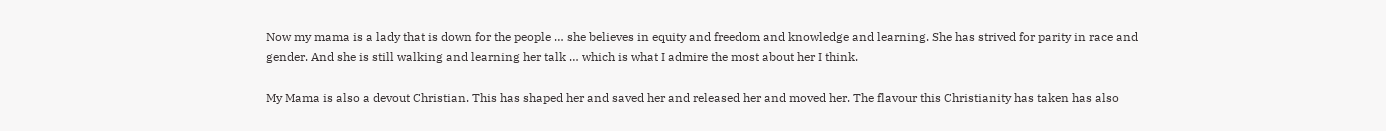Now my mama is a lady that is down for the people … she believes in equity and freedom and knowledge and learning. She has strived for parity in race and gender. And she is still walking and learning her talk … which is what I admire the most about her I think.

My Mama is also a devout Christian. This has shaped her and saved her and released her and moved her. The flavour this Christianity has taken has also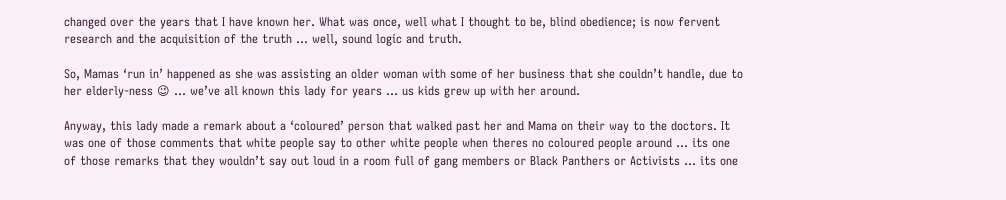changed over the years that I have known her. What was once, well what I thought to be, blind obedience; is now fervent research and the acquisition of the truth … well, sound logic and truth.

So, Mamas ‘run in’ happened as she was assisting an older woman with some of her business that she couldn’t handle, due to her elderly-ness 😉 … we’ve all known this lady for years … us kids grew up with her around.

Anyway, this lady made a remark about a ‘coloured’ person that walked past her and Mama on their way to the doctors. It was one of those comments that white people say to other white people when theres no coloured people around … its one of those remarks that they wouldn’t say out loud in a room full of gang members or Black Panthers or Activists … its one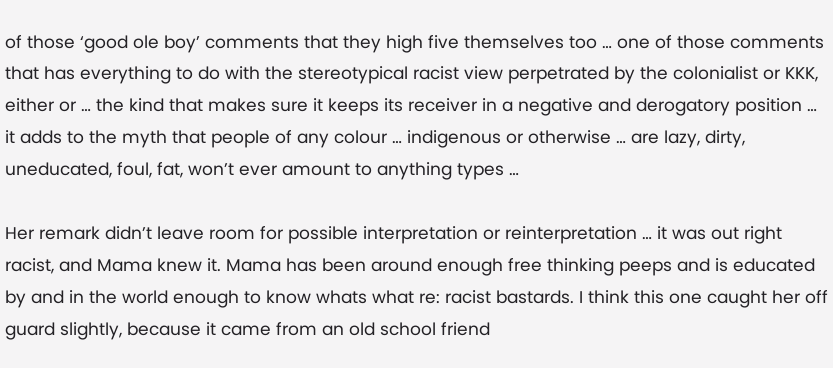of those ‘good ole boy’ comments that they high five themselves too … one of those comments that has everything to do with the stereotypical racist view perpetrated by the colonialist or KKK, either or … the kind that makes sure it keeps its receiver in a negative and derogatory position … it adds to the myth that people of any colour … indigenous or otherwise … are lazy, dirty, uneducated, foul, fat, won’t ever amount to anything types …

Her remark didn’t leave room for possible interpretation or reinterpretation … it was out right racist, and Mama knew it. Mama has been around enough free thinking peeps and is educated by and in the world enough to know whats what re: racist bastards. I think this one caught her off guard slightly, because it came from an old school friend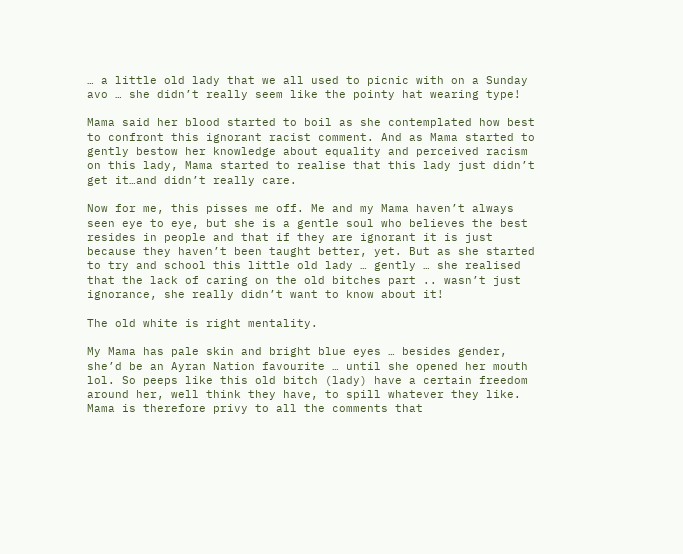… a little old lady that we all used to picnic with on a Sunday avo … she didn’t really seem like the pointy hat wearing type!

Mama said her blood started to boil as she contemplated how best to confront this ignorant racist comment. And as Mama started to gently bestow her knowledge about equality and perceived racism on this lady, Mama started to realise that this lady just didn’t get it…and didn’t really care.

Now for me, this pisses me off. Me and my Mama haven’t always seen eye to eye, but she is a gentle soul who believes the best resides in people and that if they are ignorant it is just because they haven’t been taught better, yet. But as she started to try and school this little old lady … gently … she realised that the lack of caring on the old bitches part .. wasn’t just ignorance, she really didn’t want to know about it!

The old white is right mentality.

My Mama has pale skin and bright blue eyes … besides gender, she’d be an Ayran Nation favourite … until she opened her mouth lol. So peeps like this old bitch (lady) have a certain freedom around her, well think they have, to spill whatever they like. Mama is therefore privy to all the comments that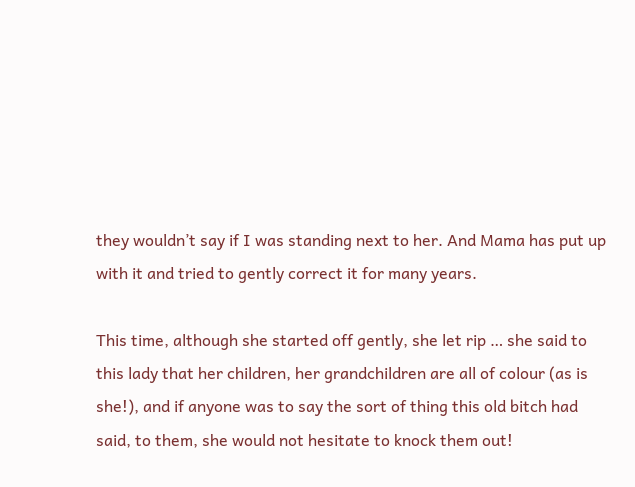they wouldn’t say if I was standing next to her. And Mama has put up with it and tried to gently correct it for many years.

This time, although she started off gently, she let rip … she said to this lady that her children, her grandchildren are all of colour (as is she!), and if anyone was to say the sort of thing this old bitch had said, to them, she would not hesitate to knock them out!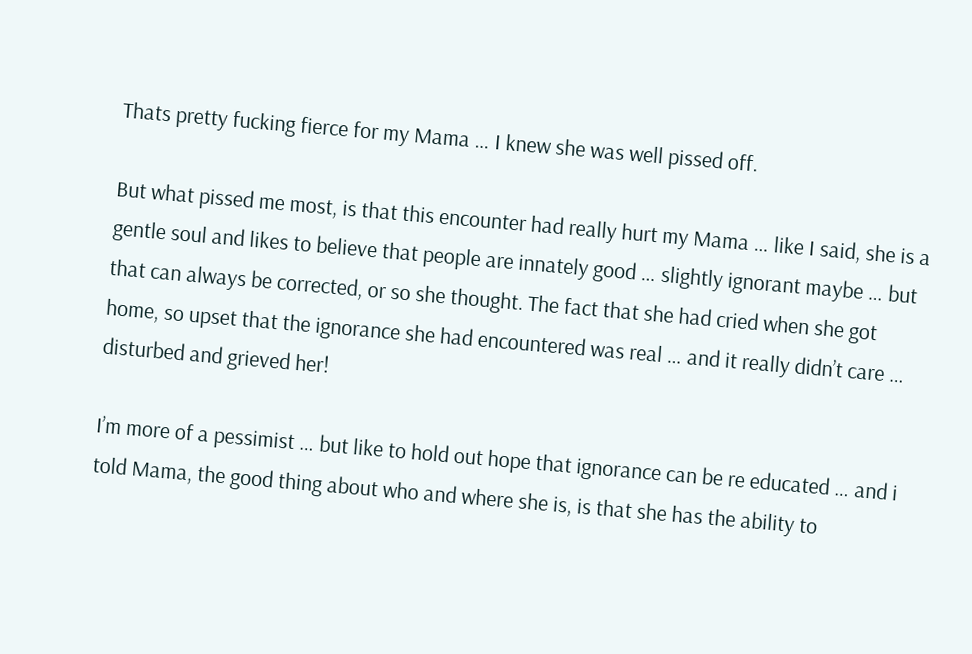Thats pretty fucking fierce for my Mama … I knew she was well pissed off.

But what pissed me most, is that this encounter had really hurt my Mama … like I said, she is a gentle soul and likes to believe that people are innately good … slightly ignorant maybe … but that can always be corrected, or so she thought. The fact that she had cried when she got home, so upset that the ignorance she had encountered was real … and it really didn’t care … disturbed and grieved her!

I’m more of a pessimist … but like to hold out hope that ignorance can be re educated … and i told Mama, the good thing about who and where she is, is that she has the ability to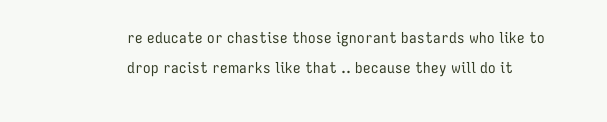re educate or chastise those ignorant bastards who like to drop racist remarks like that .. because they will do it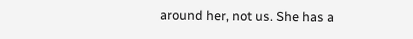around her, not us. She has a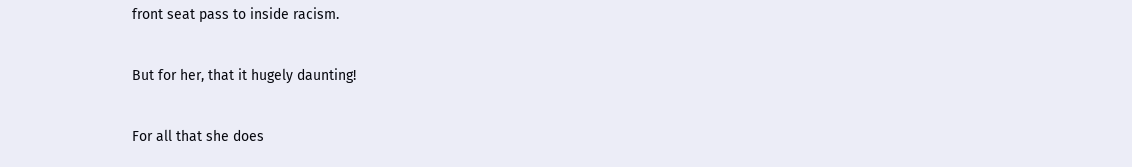front seat pass to inside racism.

But for her, that it hugely daunting!

For all that she does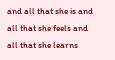and all that she is and all that she feels and all that she learns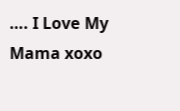…. I Love My Mama xoxo